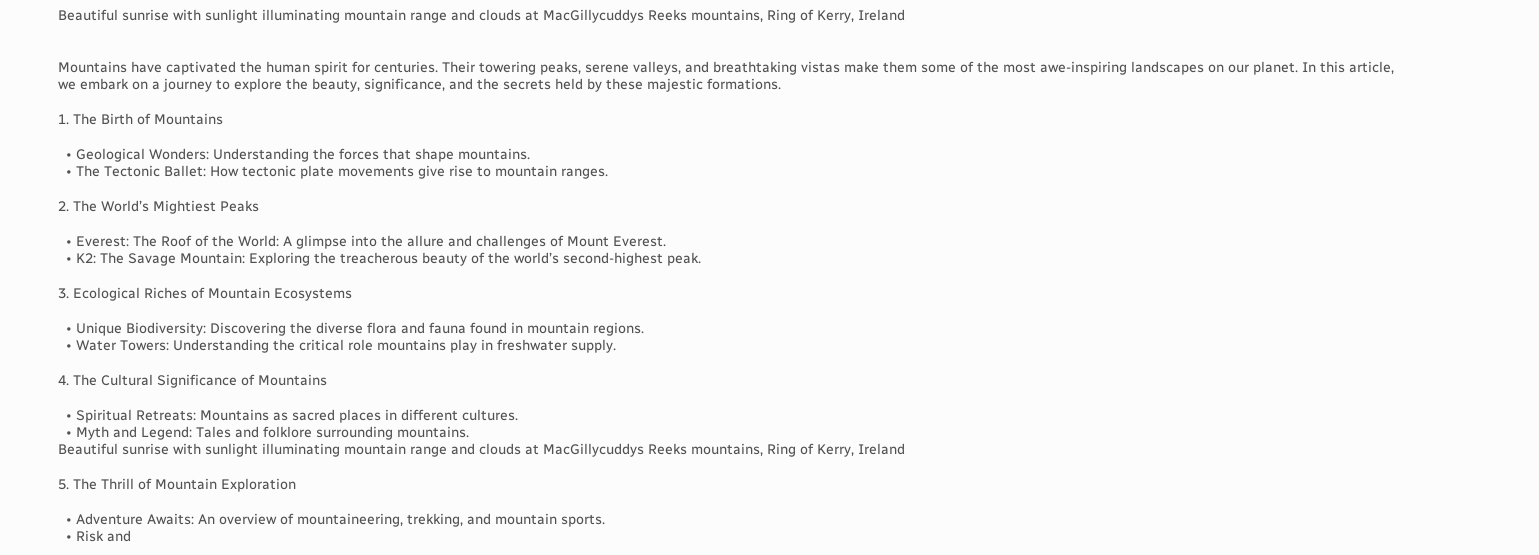Beautiful sunrise with sunlight illuminating mountain range and clouds at MacGillycuddys Reeks mountains, Ring of Kerry, Ireland


Mountains have captivated the human spirit for centuries. Their towering peaks, serene valleys, and breathtaking vistas make them some of the most awe-inspiring landscapes on our planet. In this article, we embark on a journey to explore the beauty, significance, and the secrets held by these majestic formations.

1. The Birth of Mountains

  • Geological Wonders: Understanding the forces that shape mountains.
  • The Tectonic Ballet: How tectonic plate movements give rise to mountain ranges.

2. The World’s Mightiest Peaks

  • Everest: The Roof of the World: A glimpse into the allure and challenges of Mount Everest.
  • K2: The Savage Mountain: Exploring the treacherous beauty of the world’s second-highest peak.

3. Ecological Riches of Mountain Ecosystems

  • Unique Biodiversity: Discovering the diverse flora and fauna found in mountain regions.
  • Water Towers: Understanding the critical role mountains play in freshwater supply.

4. The Cultural Significance of Mountains

  • Spiritual Retreats: Mountains as sacred places in different cultures.
  • Myth and Legend: Tales and folklore surrounding mountains.
Beautiful sunrise with sunlight illuminating mountain range and clouds at MacGillycuddys Reeks mountains, Ring of Kerry, Ireland

5. The Thrill of Mountain Exploration

  • Adventure Awaits: An overview of mountaineering, trekking, and mountain sports.
  • Risk and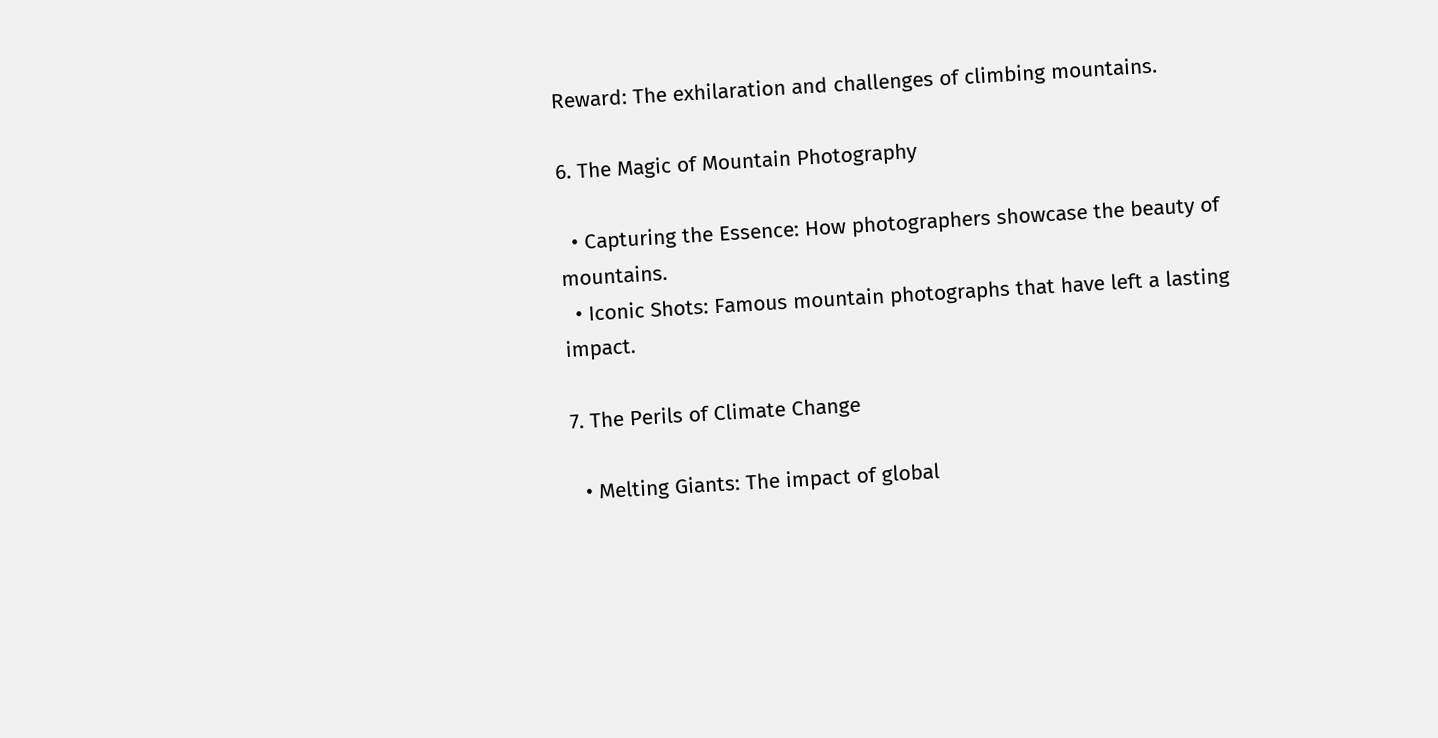Reward: The exhilaration and challenges of climbing mountains.

6. The Magic of Mountain Photography

  • Capturing the Essence: How photographers showcase the beauty of mountains.
  • Iconic Shots: Famous mountain photographs that have left a lasting impact.

7. The Perils of Climate Change

  • Melting Giants: The impact of global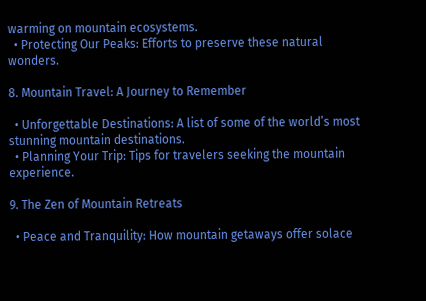warming on mountain ecosystems.
  • Protecting Our Peaks: Efforts to preserve these natural wonders.

8. Mountain Travel: A Journey to Remember

  • Unforgettable Destinations: A list of some of the world’s most stunning mountain destinations.
  • Planning Your Trip: Tips for travelers seeking the mountain experience.

9. The Zen of Mountain Retreats

  • Peace and Tranquility: How mountain getaways offer solace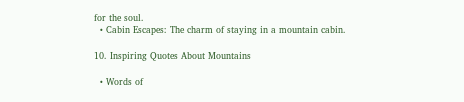for the soul.
  • Cabin Escapes: The charm of staying in a mountain cabin.

10. Inspiring Quotes About Mountains

  • Words of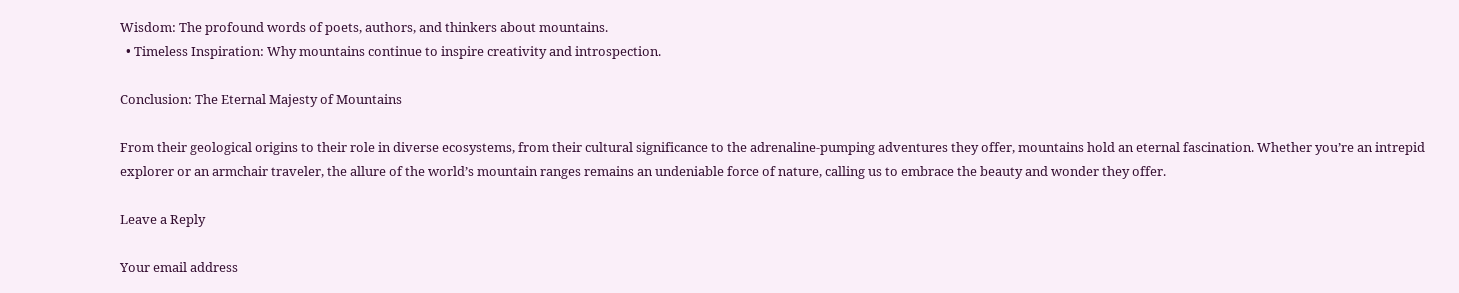Wisdom: The profound words of poets, authors, and thinkers about mountains.
  • Timeless Inspiration: Why mountains continue to inspire creativity and introspection.

Conclusion: The Eternal Majesty of Mountains

From their geological origins to their role in diverse ecosystems, from their cultural significance to the adrenaline-pumping adventures they offer, mountains hold an eternal fascination. Whether you’re an intrepid explorer or an armchair traveler, the allure of the world’s mountain ranges remains an undeniable force of nature, calling us to embrace the beauty and wonder they offer.

Leave a Reply

Your email address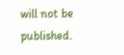will not be published.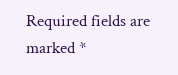Required fields are marked *